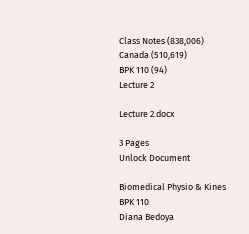Class Notes (838,006)
Canada (510,619)
BPK 110 (94)
Lecture 2

Lecture 2.docx

3 Pages
Unlock Document

Biomedical Physio & Kines
BPK 110
Diana Bedoya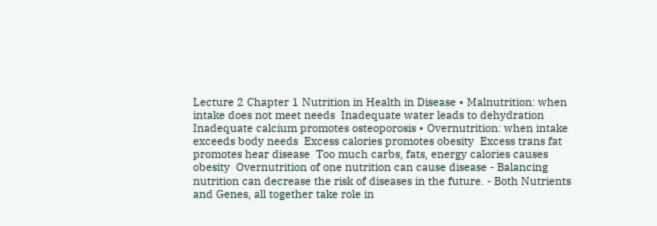Lecture 2 Chapter 1 Nutrition in Health in Disease • Malnutrition: when intake does not meet needs  Inadequate water leads to dehydration  Inadequate calcium promotes osteoporosis • Overnutrition: when intake exceeds body needs  Excess calories promotes obesity  Excess trans fat promotes hear disease  Too much carbs, fats, energy calories causes obesity  Overnutrition of one nutrition can cause disease - Balancing nutrition can decrease the risk of diseases in the future. - Both Nutrients and Genes, all together take role in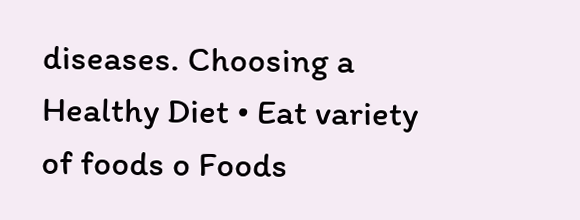diseases. Choosing a Healthy Diet • Eat variety of foods o Foods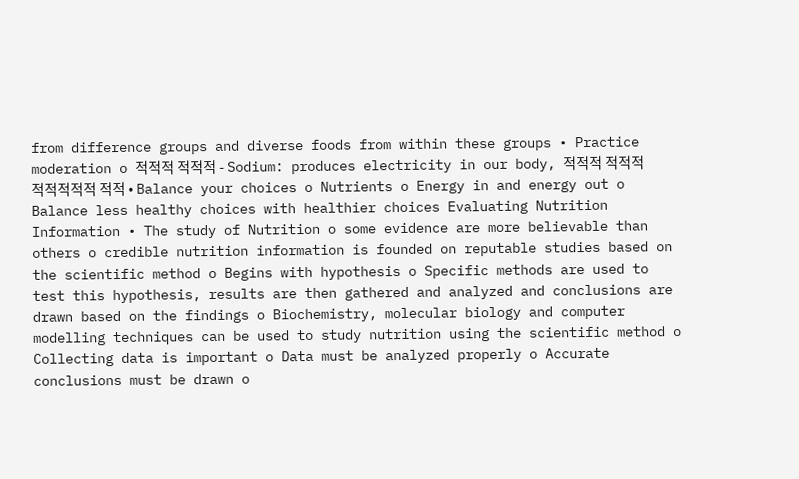from difference groups and diverse foods from within these groups • Practice moderation o 적적적 적적적 - Sodium: produces electricity in our body, 적적적 적적적 적적적적적 적적 • Balance your choices o Nutrients o Energy in and energy out o Balance less healthy choices with healthier choices Evaluating Nutrition Information • The study of Nutrition o some evidence are more believable than others o credible nutrition information is founded on reputable studies based on the scientific method o Begins with hypothesis o Specific methods are used to test this hypothesis, results are then gathered and analyzed and conclusions are drawn based on the findings o Biochemistry, molecular biology and computer modelling techniques can be used to study nutrition using the scientific method o Collecting data is important o Data must be analyzed properly o Accurate conclusions must be drawn o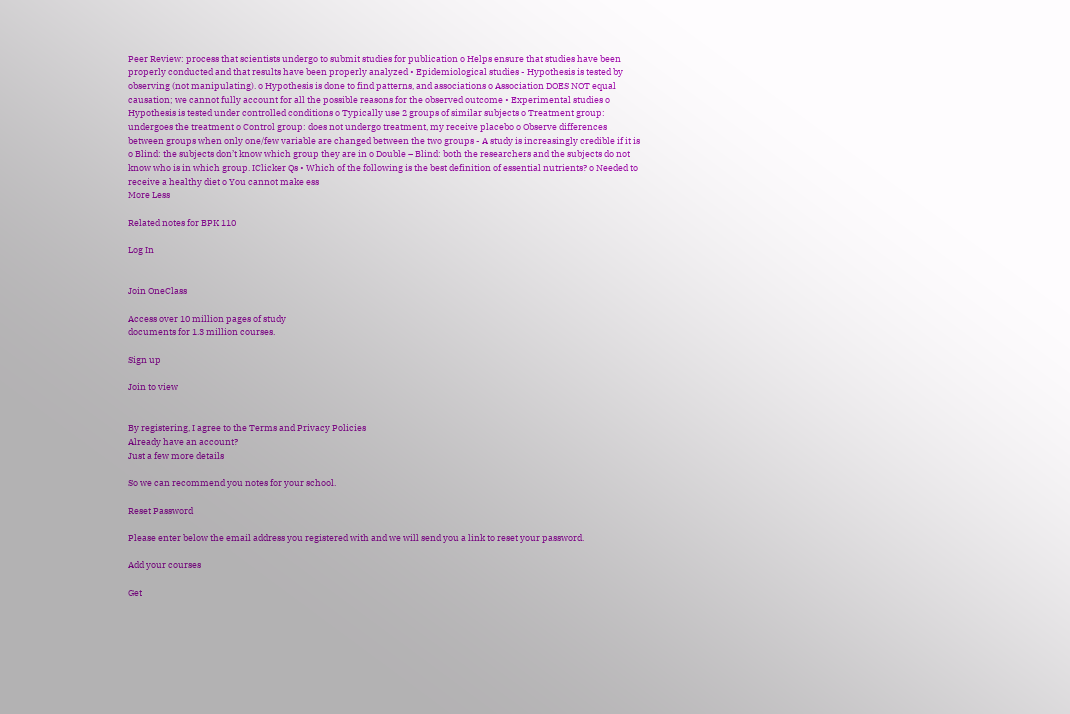Peer Review: process that scientists undergo to submit studies for publication o Helps ensure that studies have been properly conducted and that results have been properly analyzed • Epidemiological studies - Hypothesis is tested by observing (not manipulating). o Hypothesis is done to find patterns, and associations o Association DOES NOT equal causation; we cannot fully account for all the possible reasons for the observed outcome • Experimental studies o Hypothesis is tested under controlled conditions o Typically use 2 groups of similar subjects o Treatment group: undergoes the treatment o Control group: does not undergo treatment, my receive placebo o Observe differences between groups when only one/few variable are changed between the two groups - A study is increasingly credible if it is o Blind: the subjects don’t know which group they are in o Double – Blind: both the researchers and the subjects do not know who is in which group. IClicker Qs • Which of the following is the best definition of essential nutrients? o Needed to receive a healthy diet o You cannot make ess
More Less

Related notes for BPK 110

Log In


Join OneClass

Access over 10 million pages of study
documents for 1.3 million courses.

Sign up

Join to view


By registering, I agree to the Terms and Privacy Policies
Already have an account?
Just a few more details

So we can recommend you notes for your school.

Reset Password

Please enter below the email address you registered with and we will send you a link to reset your password.

Add your courses

Get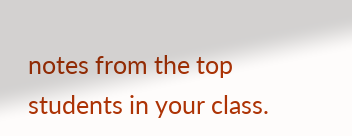notes from the top students in your class.